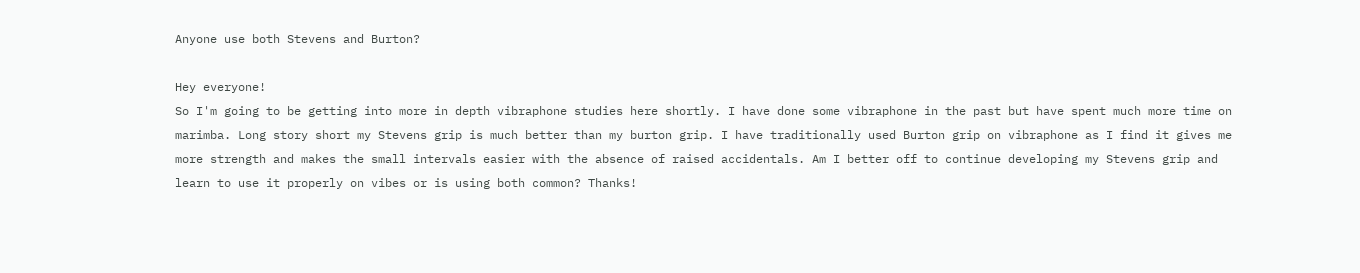Anyone use both Stevens and Burton?

Hey everyone!
So I'm going to be getting into more in depth vibraphone studies here shortly. I have done some vibraphone in the past but have spent much more time on marimba. Long story short my Stevens grip is much better than my burton grip. I have traditionally used Burton grip on vibraphone as I find it gives me more strength and makes the small intervals easier with the absence of raised accidentals. Am I better off to continue developing my Stevens grip and learn to use it properly on vibes or is using both common? Thanks!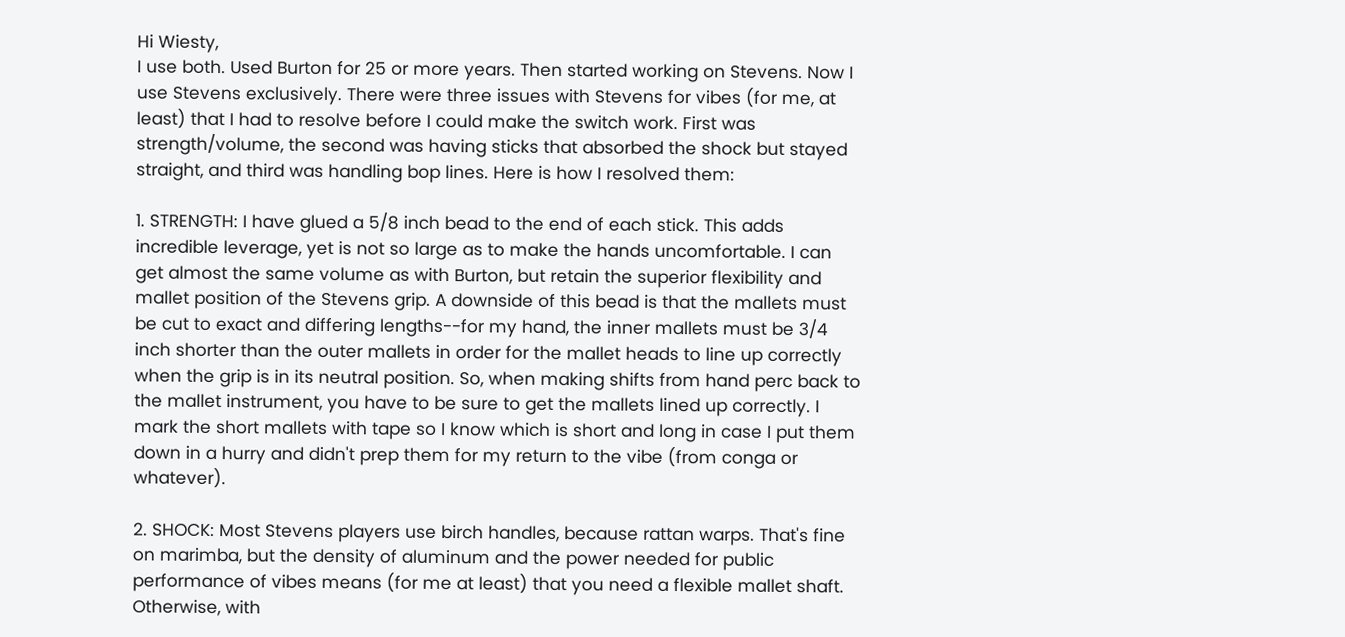Hi Wiesty,
I use both. Used Burton for 25 or more years. Then started working on Stevens. Now I use Stevens exclusively. There were three issues with Stevens for vibes (for me, at least) that I had to resolve before I could make the switch work. First was strength/volume, the second was having sticks that absorbed the shock but stayed straight, and third was handling bop lines. Here is how I resolved them:

1. STRENGTH: I have glued a 5/8 inch bead to the end of each stick. This adds incredible leverage, yet is not so large as to make the hands uncomfortable. I can get almost the same volume as with Burton, but retain the superior flexibility and mallet position of the Stevens grip. A downside of this bead is that the mallets must be cut to exact and differing lengths--for my hand, the inner mallets must be 3/4 inch shorter than the outer mallets in order for the mallet heads to line up correctly when the grip is in its neutral position. So, when making shifts from hand perc back to the mallet instrument, you have to be sure to get the mallets lined up correctly. I mark the short mallets with tape so I know which is short and long in case I put them down in a hurry and didn't prep them for my return to the vibe (from conga or whatever).

2. SHOCK: Most Stevens players use birch handles, because rattan warps. That's fine on marimba, but the density of aluminum and the power needed for public performance of vibes means (for me at least) that you need a flexible mallet shaft. Otherwise, with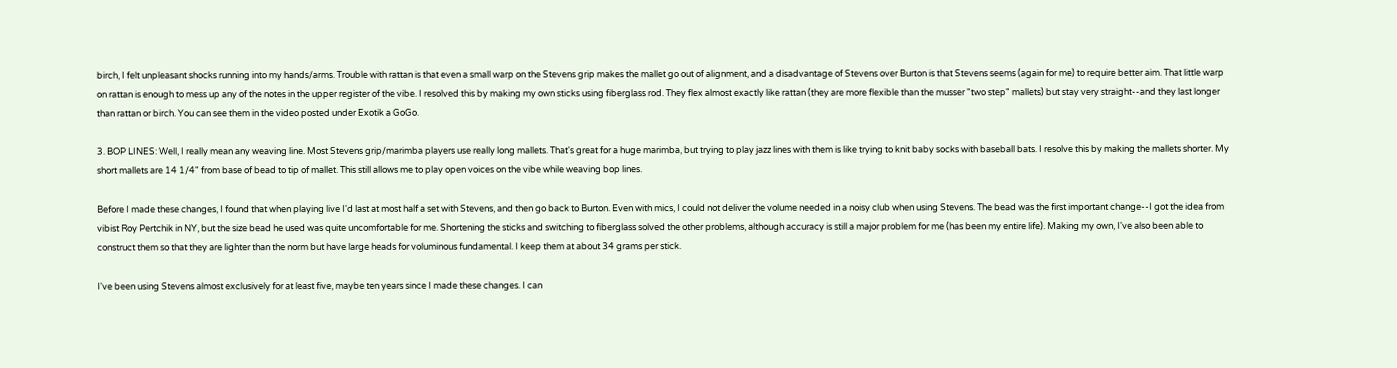birch, I felt unpleasant shocks running into my hands/arms. Trouble with rattan is that even a small warp on the Stevens grip makes the mallet go out of alignment, and a disadvantage of Stevens over Burton is that Stevens seems (again for me) to require better aim. That little warp on rattan is enough to mess up any of the notes in the upper register of the vibe. I resolved this by making my own sticks using fiberglass rod. They flex almost exactly like rattan (they are more flexible than the musser "two step" mallets) but stay very straight--and they last longer than rattan or birch. You can see them in the video posted under Exotik a GoGo.

3. BOP LINES: Well, I really mean any weaving line. Most Stevens grip/marimba players use really long mallets. That's great for a huge marimba, but trying to play jazz lines with them is like trying to knit baby socks with baseball bats. I resolve this by making the mallets shorter. My short mallets are 14 1/4" from base of bead to tip of mallet. This still allows me to play open voices on the vibe while weaving bop lines.

Before I made these changes, I found that when playing live I'd last at most half a set with Stevens, and then go back to Burton. Even with mics, I could not deliver the volume needed in a noisy club when using Stevens. The bead was the first important change--I got the idea from vibist Roy Pertchik in NY, but the size bead he used was quite uncomfortable for me. Shortening the sticks and switching to fiberglass solved the other problems, although accuracy is still a major problem for me (has been my entire life). Making my own, I've also been able to construct them so that they are lighter than the norm but have large heads for voluminous fundamental. I keep them at about 34 grams per stick.

I've been using Stevens almost exclusively for at least five, maybe ten years since I made these changes. I can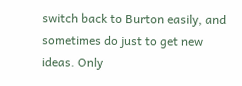switch back to Burton easily, and sometimes do just to get new ideas. Only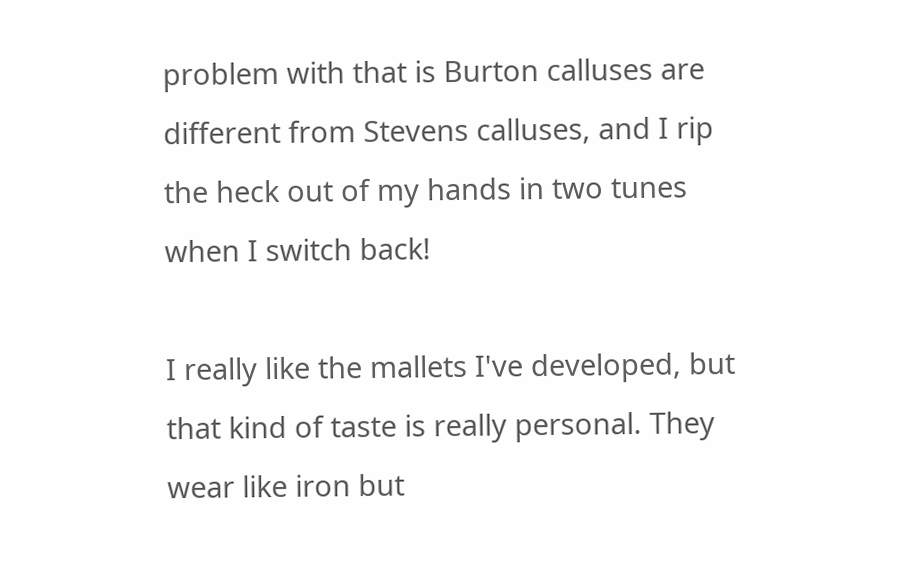problem with that is Burton calluses are different from Stevens calluses, and I rip the heck out of my hands in two tunes when I switch back!

I really like the mallets I've developed, but that kind of taste is really personal. They wear like iron but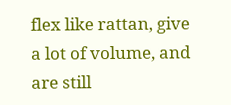flex like rattan, give a lot of volume, and are still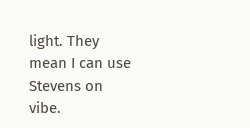light. They mean I can use Stevens on vibe.